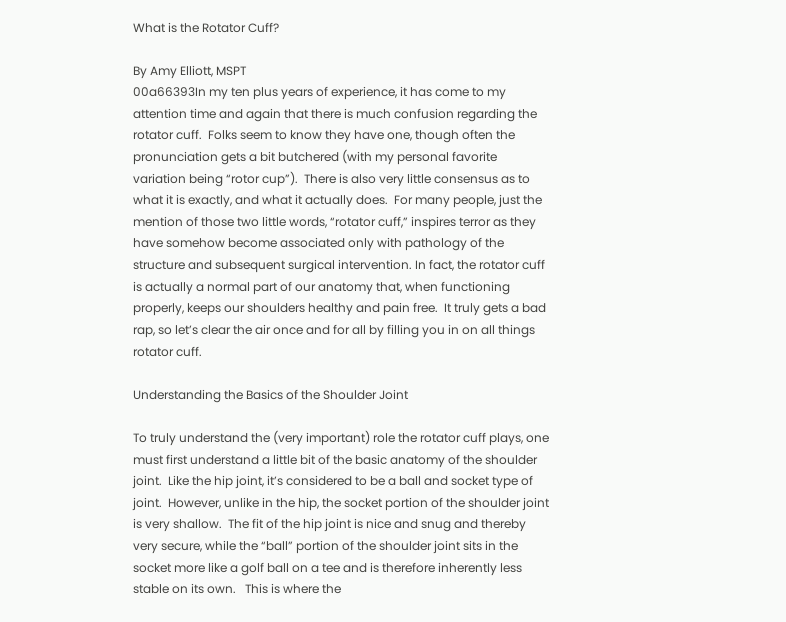What is the Rotator Cuff?

By Amy Elliott, MSPT
00a66393In my ten plus years of experience, it has come to my attention time and again that there is much confusion regarding the rotator cuff.  Folks seem to know they have one, though often the pronunciation gets a bit butchered (with my personal favorite variation being “rotor cup”).  There is also very little consensus as to what it is exactly, and what it actually does.  For many people, just the mention of those two little words, “rotator cuff,” inspires terror as they have somehow become associated only with pathology of the structure and subsequent surgical intervention. In fact, the rotator cuff is actually a normal part of our anatomy that, when functioning properly, keeps our shoulders healthy and pain free.  It truly gets a bad rap, so let’s clear the air once and for all by filling you in on all things rotator cuff.

Understanding the Basics of the Shoulder Joint

To truly understand the (very important) role the rotator cuff plays, one must first understand a little bit of the basic anatomy of the shoulder joint.  Like the hip joint, it’s considered to be a ball and socket type of joint.  However, unlike in the hip, the socket portion of the shoulder joint is very shallow.  The fit of the hip joint is nice and snug and thereby very secure, while the “ball” portion of the shoulder joint sits in the socket more like a golf ball on a tee and is therefore inherently less stable on its own.   This is where the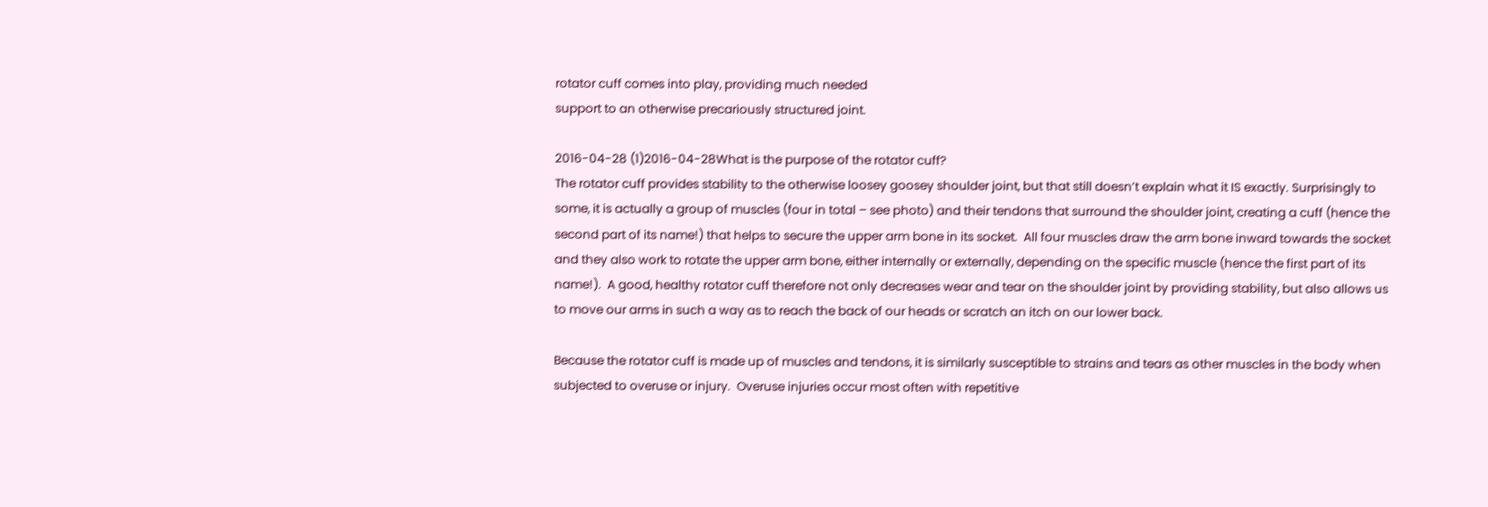rotator cuff comes into play, providing much needed
support to an otherwise precariously structured joint.

2016-04-28 (1)2016-04-28What is the purpose of the rotator cuff?
The rotator cuff provides stability to the otherwise loosey goosey shoulder joint, but that still doesn’t explain what it IS exactly. Surprisingly to some, it is actually a group of muscles (four in total – see photo) and their tendons that surround the shoulder joint, creating a cuff (hence the second part of its name!) that helps to secure the upper arm bone in its socket.  All four muscles draw the arm bone inward towards the socket and they also work to rotate the upper arm bone, either internally or externally, depending on the specific muscle (hence the first part of its name!).  A good, healthy rotator cuff therefore not only decreases wear and tear on the shoulder joint by providing stability, but also allows us to move our arms in such a way as to reach the back of our heads or scratch an itch on our lower back.

Because the rotator cuff is made up of muscles and tendons, it is similarly susceptible to strains and tears as other muscles in the body when subjected to overuse or injury.  Overuse injuries occur most often with repetitive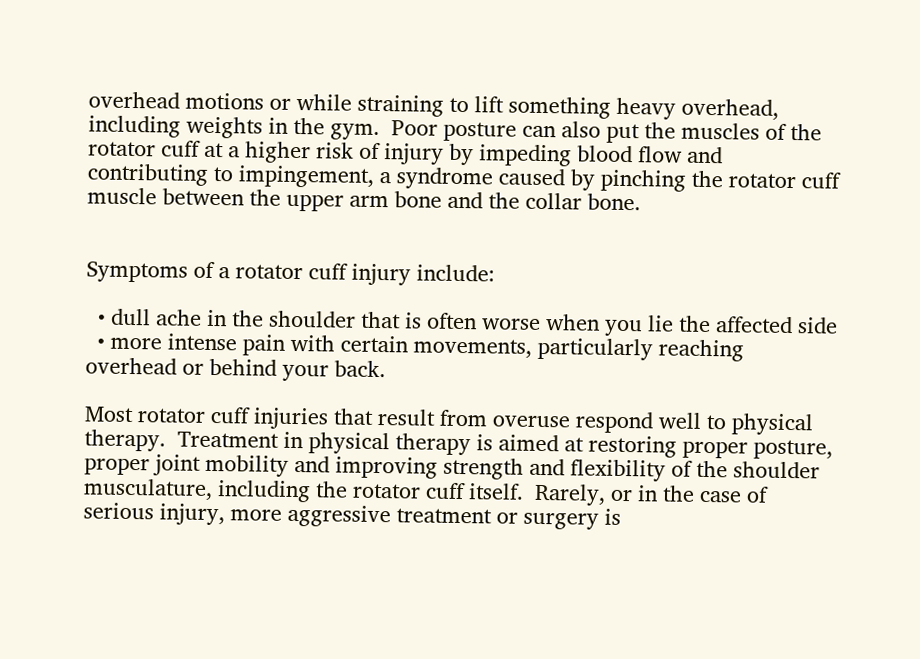overhead motions or while straining to lift something heavy overhead, including weights in the gym.  Poor posture can also put the muscles of the rotator cuff at a higher risk of injury by impeding blood flow and contributing to impingement, a syndrome caused by pinching the rotator cuff muscle between the upper arm bone and the collar bone.


Symptoms of a rotator cuff injury include:

  • dull ache in the shoulder that is often worse when you lie the affected side
  • more intense pain with certain movements, particularly reaching overhead or behind your back.

Most rotator cuff injuries that result from overuse respond well to physical therapy.  Treatment in physical therapy is aimed at restoring proper posture, proper joint mobility and improving strength and flexibility of the shoulder musculature, including the rotator cuff itself.  Rarely, or in the case of serious injury, more aggressive treatment or surgery is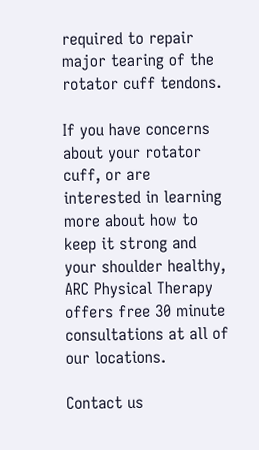required to repair major tearing of the rotator cuff tendons.

If you have concerns about your rotator cuff, or are interested in learning more about how to keep it strong and your shoulder healthy, ARC Physical Therapy offers free 30 minute consultations at all of our locations.

Contact us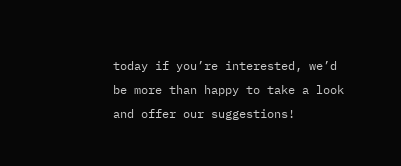today if you’re interested, we’d be more than happy to take a look and offer our suggestions!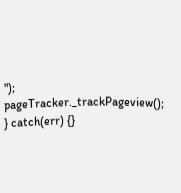"); pageTracker._trackPageview(); } catch(err) {}